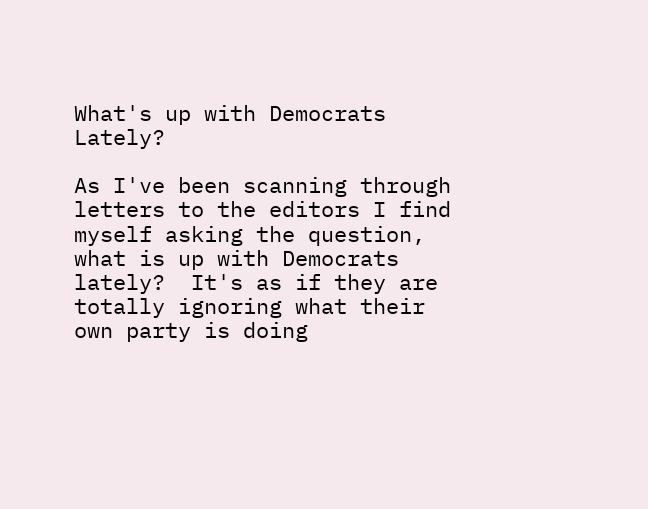What's up with Democrats Lately?

As I've been scanning through letters to the editors I find myself asking the question, what is up with Democrats lately?  It's as if they are totally ignoring what their own party is doing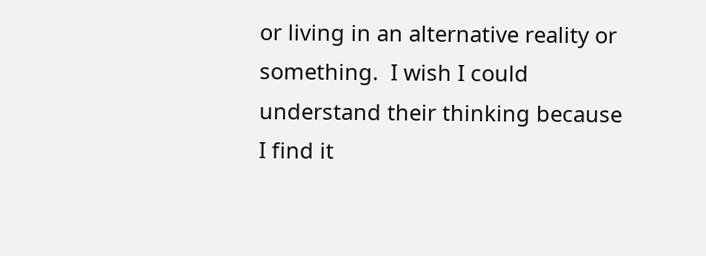or living in an alternative reality or something.  I wish I could understand their thinking because I find it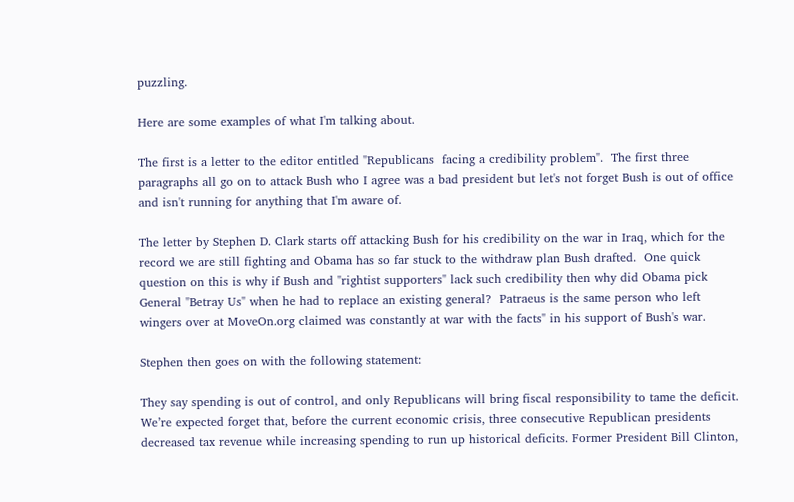puzzling.

Here are some examples of what I'm talking about.

The first is a letter to the editor entitled "Republicans  facing a credibility problem".  The first three paragraphs all go on to attack Bush who I agree was a bad president but let's not forget Bush is out of office and isn't running for anything that I'm aware of.

The letter by Stephen D. Clark starts off attacking Bush for his credibility on the war in Iraq, which for the record we are still fighting and Obama has so far stuck to the withdraw plan Bush drafted.  One quick question on this is why if Bush and "rightist supporters" lack such credibility then why did Obama pick General "Betray Us" when he had to replace an existing general?  Patraeus is the same person who left wingers over at MoveOn.org claimed was constantly at war with the facts" in his support of Bush's war.

Stephen then goes on with the following statement:

They say spending is out of control, and only Republicans will bring fiscal responsibility to tame the deficit. We’re expected forget that, before the current economic crisis, three consecutive Republican presidents decreased tax revenue while increasing spending to run up historical deficits. Former President Bill Clinton,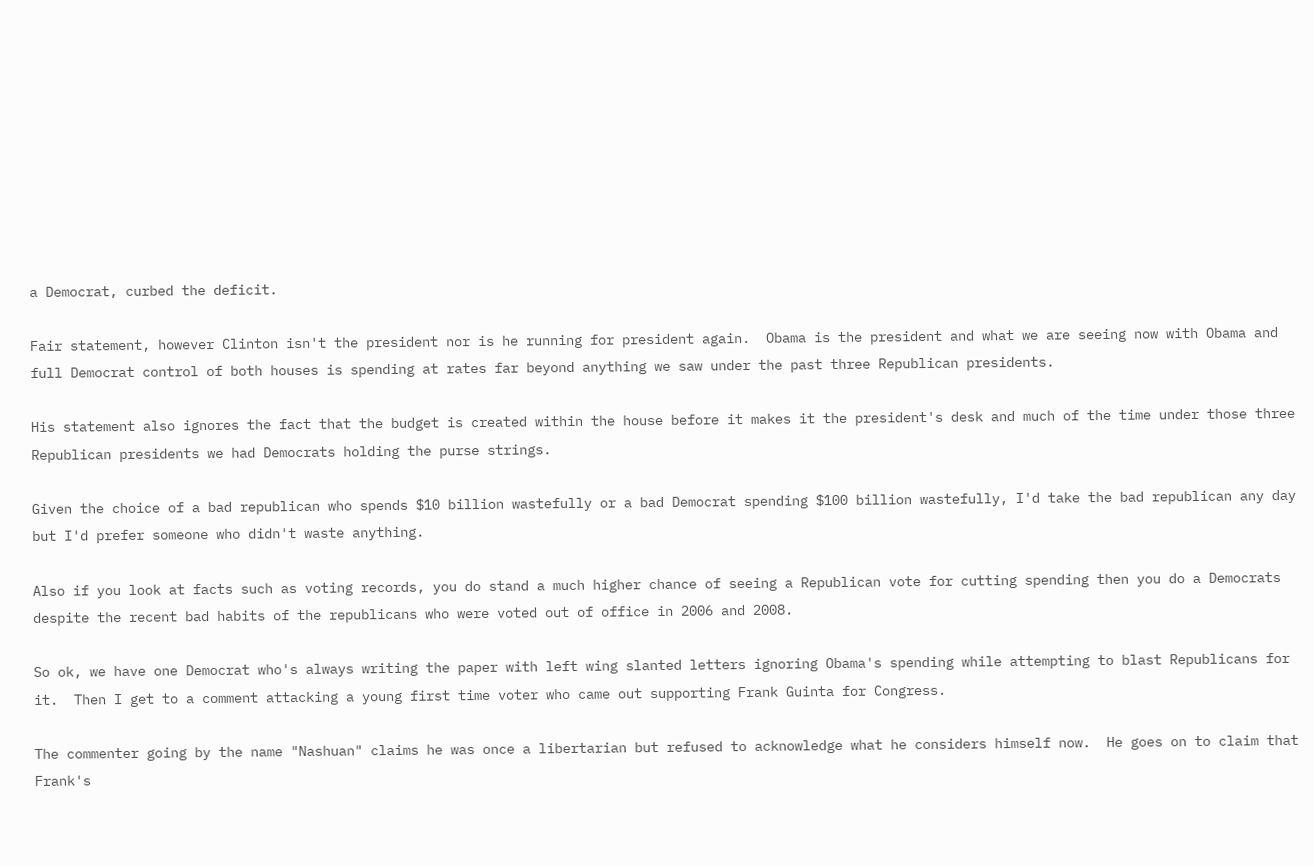a Democrat, curbed the deficit.

Fair statement, however Clinton isn't the president nor is he running for president again.  Obama is the president and what we are seeing now with Obama and full Democrat control of both houses is spending at rates far beyond anything we saw under the past three Republican presidents.

His statement also ignores the fact that the budget is created within the house before it makes it the president's desk and much of the time under those three Republican presidents we had Democrats holding the purse strings.

Given the choice of a bad republican who spends $10 billion wastefully or a bad Democrat spending $100 billion wastefully, I'd take the bad republican any day but I'd prefer someone who didn't waste anything.

Also if you look at facts such as voting records, you do stand a much higher chance of seeing a Republican vote for cutting spending then you do a Democrats despite the recent bad habits of the republicans who were voted out of office in 2006 and 2008.

So ok, we have one Democrat who's always writing the paper with left wing slanted letters ignoring Obama's spending while attempting to blast Republicans for it.  Then I get to a comment attacking a young first time voter who came out supporting Frank Guinta for Congress.

The commenter going by the name "Nashuan" claims he was once a libertarian but refused to acknowledge what he considers himself now.  He goes on to claim that Frank's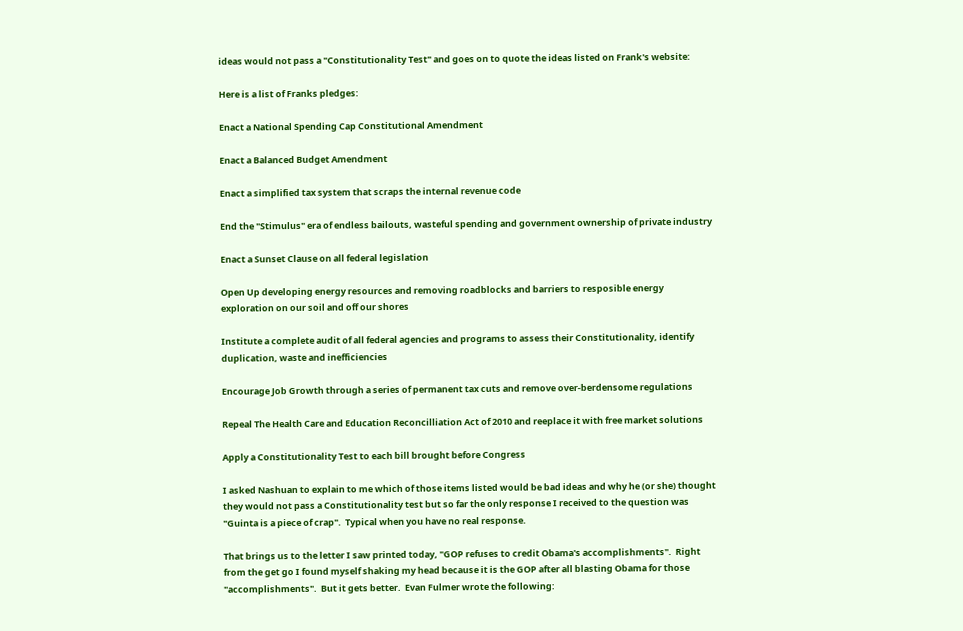ideas would not pass a "Constitutionality Test" and goes on to quote the ideas listed on Frank's website:

Here is a list of Franks pledges:

Enact a National Spending Cap Constitutional Amendment

Enact a Balanced Budget Amendment

Enact a simplified tax system that scraps the internal revenue code

End the "Stimulus" era of endless bailouts, wasteful spending and government ownership of private industry

Enact a Sunset Clause on all federal legislation

Open Up developing energy resources and removing roadblocks and barriers to resposible energy exploration on our soil and off our shores

Institute a complete audit of all federal agencies and programs to assess their Constitutionality, identify duplication, waste and inefficiencies

Encourage Job Growth through a series of permanent tax cuts and remove over-berdensome regulations

Repeal The Health Care and Education Reconcilliation Act of 2010 and reeplace it with free market solutions

Apply a Constitutionality Test to each bill brought before Congress

I asked Nashuan to explain to me which of those items listed would be bad ideas and why he (or she) thought they would not pass a Constitutionality test but so far the only response I received to the question was "Guinta is a piece of crap".  Typical when you have no real response.

That brings us to the letter I saw printed today, "GOP refuses to credit Obama's accomplishments".  Right from the get go I found myself shaking my head because it is the GOP after all blasting Obama for those "accomplishments".  But it gets better.  Evan Fulmer wrote the following: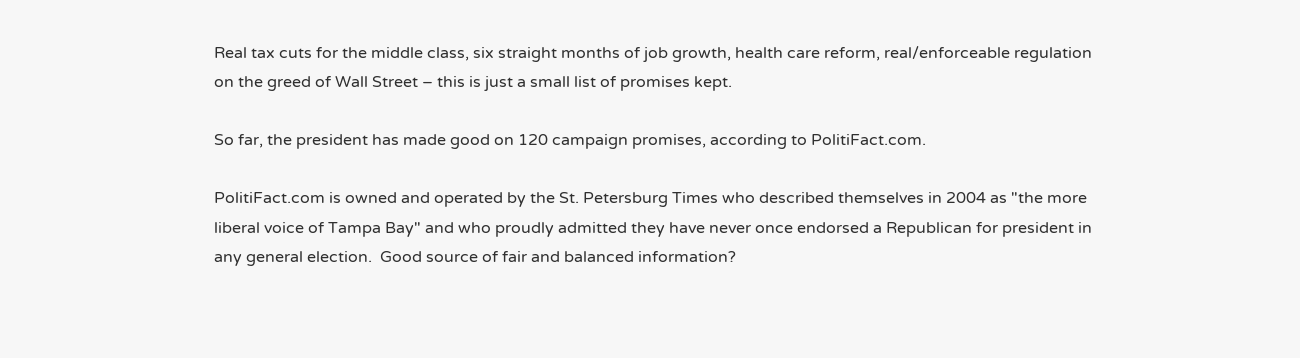Real tax cuts for the middle class, six straight months of job growth, health care reform, real/enforceable regulation on the greed of Wall Street – this is just a small list of promises kept.

So far, the president has made good on 120 campaign promises, according to PolitiFact.com.

PolitiFact.com is owned and operated by the St. Petersburg Times who described themselves in 2004 as "the more liberal voice of Tampa Bay" and who proudly admitted they have never once endorsed a Republican for president in any general election.  Good source of fair and balanced information?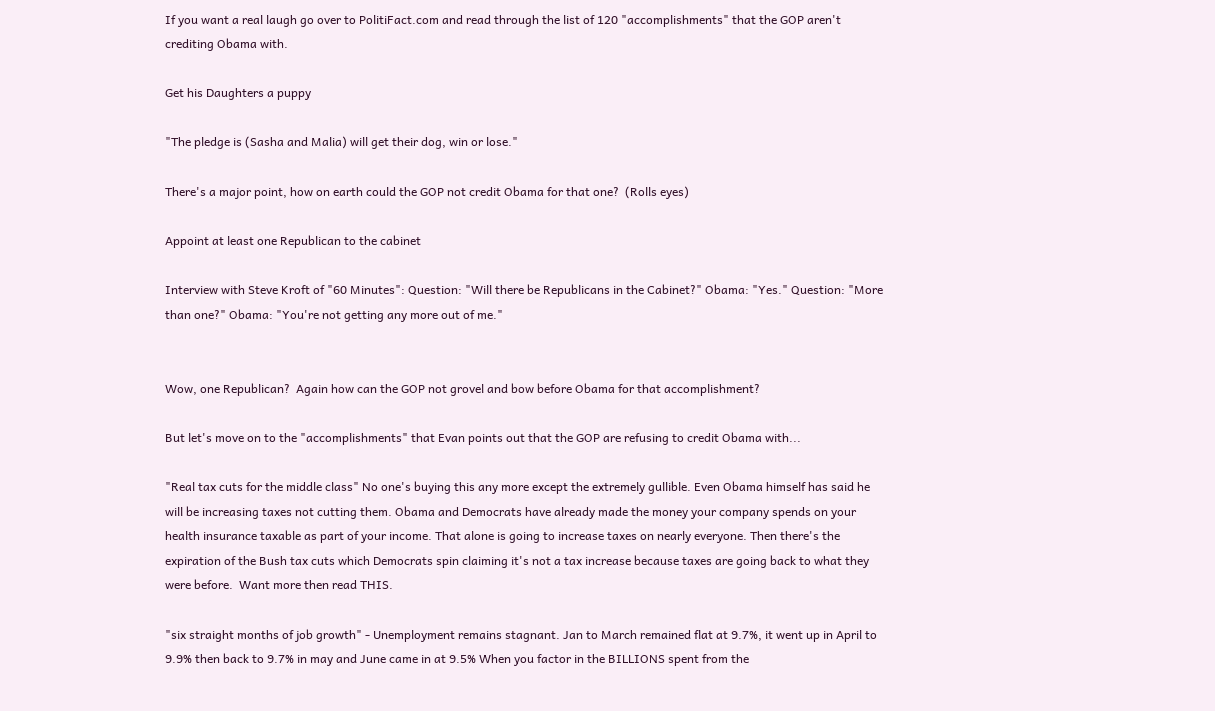If you want a real laugh go over to PolitiFact.com and read through the list of 120 "accomplishments" that the GOP aren't crediting Obama with.

Get his Daughters a puppy

"The pledge is (Sasha and Malia) will get their dog, win or lose."

There's a major point, how on earth could the GOP not credit Obama for that one?  (Rolls eyes)

Appoint at least one Republican to the cabinet

Interview with Steve Kroft of "60 Minutes": Question: "Will there be Republicans in the Cabinet?" Obama: "Yes." Question: "More than one?" Obama: "You're not getting any more out of me."


Wow, one Republican?  Again how can the GOP not grovel and bow before Obama for that accomplishment?

But let's move on to the "accomplishments" that Evan points out that the GOP are refusing to credit Obama with...

"Real tax cuts for the middle class" No one's buying this any more except the extremely gullible. Even Obama himself has said he will be increasing taxes not cutting them. Obama and Democrats have already made the money your company spends on your health insurance taxable as part of your income. That alone is going to increase taxes on nearly everyone. Then there's the expiration of the Bush tax cuts which Democrats spin claiming it's not a tax increase because taxes are going back to what they were before.  Want more then read THIS.

"six straight months of job growth" - Unemployment remains stagnant. Jan to March remained flat at 9.7%, it went up in April to 9.9% then back to 9.7% in may and June came in at 9.5% When you factor in the BILLIONS spent from the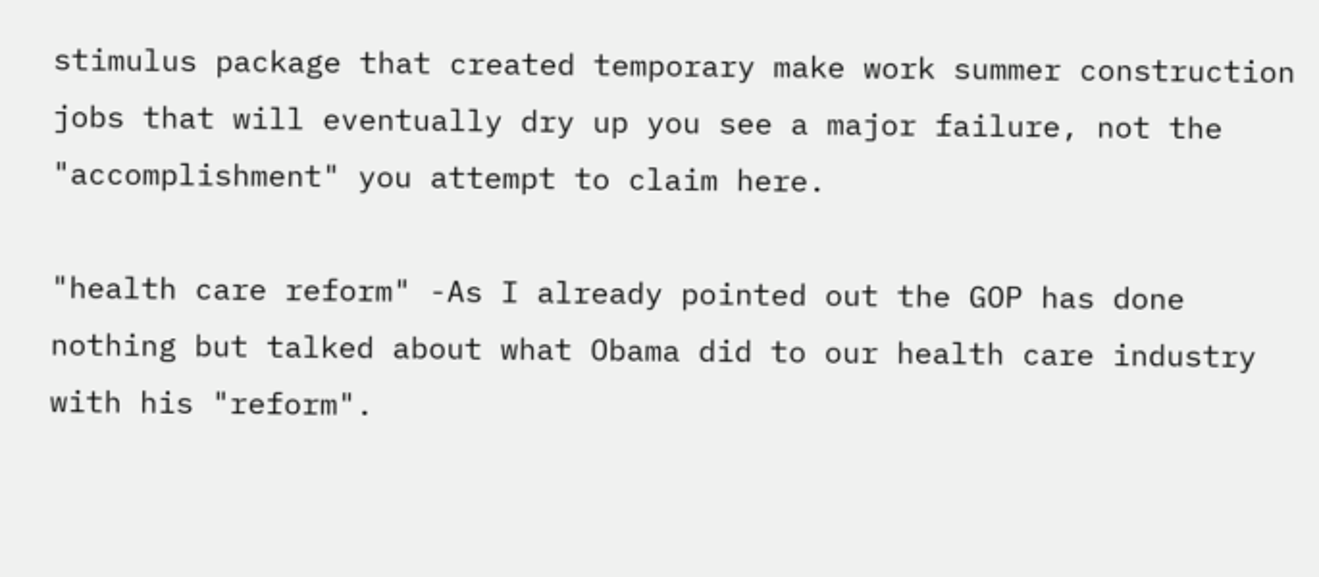stimulus package that created temporary make work summer construction jobs that will eventually dry up you see a major failure, not the "accomplishment" you attempt to claim here.

"health care reform" -As I already pointed out the GOP has done nothing but talked about what Obama did to our health care industry with his "reform".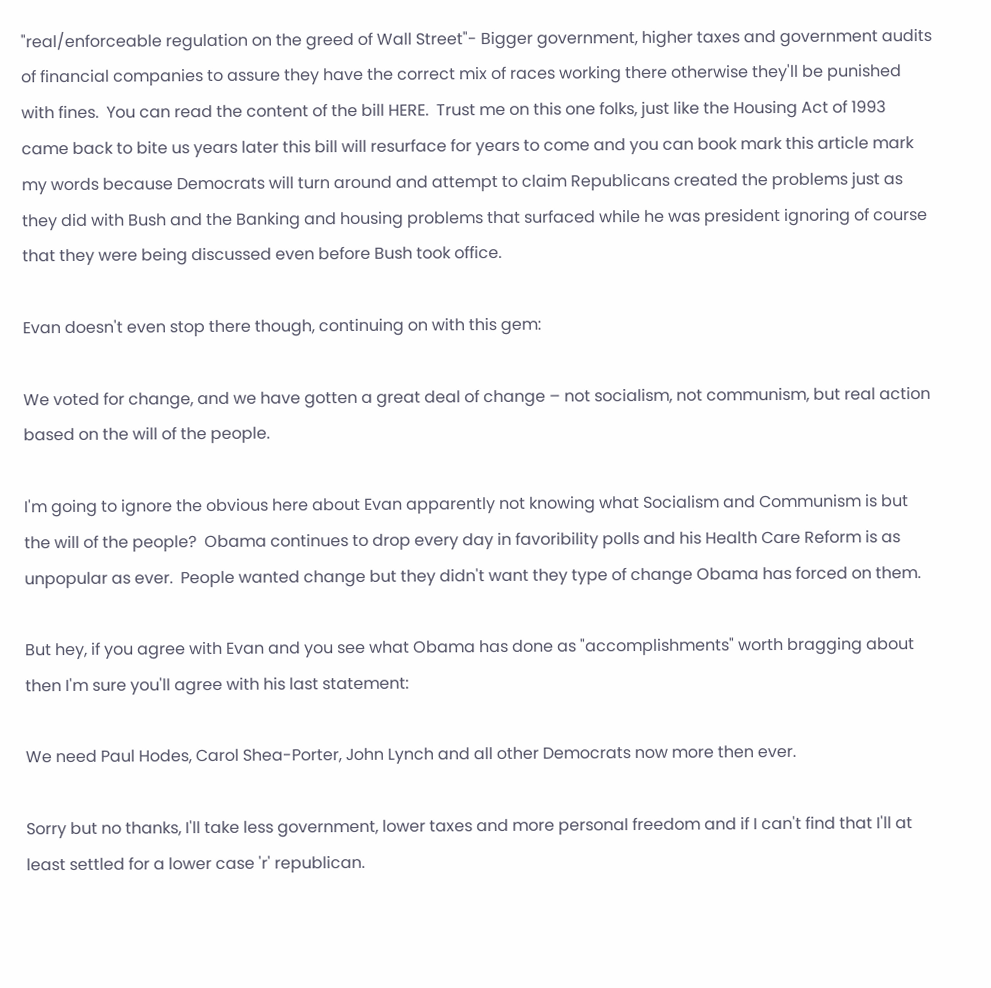"real/enforceable regulation on the greed of Wall Street"- Bigger government, higher taxes and government audits of financial companies to assure they have the correct mix of races working there otherwise they'll be punished with fines.  You can read the content of the bill HERE.  Trust me on this one folks, just like the Housing Act of 1993 came back to bite us years later this bill will resurface for years to come and you can book mark this article mark my words because Democrats will turn around and attempt to claim Republicans created the problems just as they did with Bush and the Banking and housing problems that surfaced while he was president ignoring of course that they were being discussed even before Bush took office.

Evan doesn't even stop there though, continuing on with this gem:

We voted for change, and we have gotten a great deal of change – not socialism, not communism, but real action based on the will of the people.

I'm going to ignore the obvious here about Evan apparently not knowing what Socialism and Communism is but the will of the people?  Obama continues to drop every day in favoribility polls and his Health Care Reform is as unpopular as ever.  People wanted change but they didn't want they type of change Obama has forced on them.

But hey, if you agree with Evan and you see what Obama has done as "accomplishments" worth bragging about then I'm sure you'll agree with his last statement:

We need Paul Hodes, Carol Shea-Porter, John Lynch and all other Democrats now more then ever.

Sorry but no thanks, I'll take less government, lower taxes and more personal freedom and if I can't find that I'll at least settled for a lower case 'r' republican.